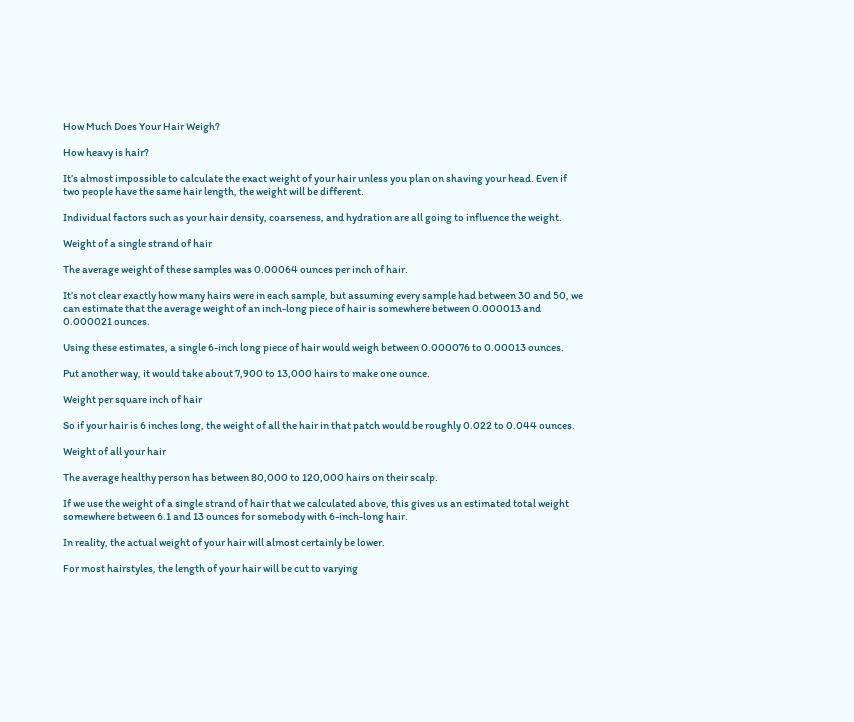How Much Does Your Hair Weigh?

How heavy is hair?

It’s almost impossible to calculate the exact weight of your hair unless you plan on shaving your head. Even if two people have the same hair length, the weight will be different.

Individual factors such as your hair density, coarseness, and hydration are all going to influence the weight.

Weight of a single strand of hair

The average weight of these samples was 0.00064 ounces per inch of hair.

It’s not clear exactly how many hairs were in each sample, but assuming every sample had between 30 and 50, we can estimate that the average weight of an inch-long piece of hair is somewhere between 0.000013 and 0.000021 ounces.

Using these estimates, a single 6-inch long piece of hair would weigh between 0.000076 to 0.00013 ounces.

Put another way, it would take about 7,900 to 13,000 hairs to make one ounce.

Weight per square inch of hair

So if your hair is 6 inches long, the weight of all the hair in that patch would be roughly 0.022 to 0.044 ounces.

Weight of all your hair

The average healthy person has between 80,000 to 120,000 hairs on their scalp.

If we use the weight of a single strand of hair that we calculated above, this gives us an estimated total weight somewhere between 6.1 and 13 ounces for somebody with 6-inch-long hair.

In reality, the actual weight of your hair will almost certainly be lower.

For most hairstyles, the length of your hair will be cut to varying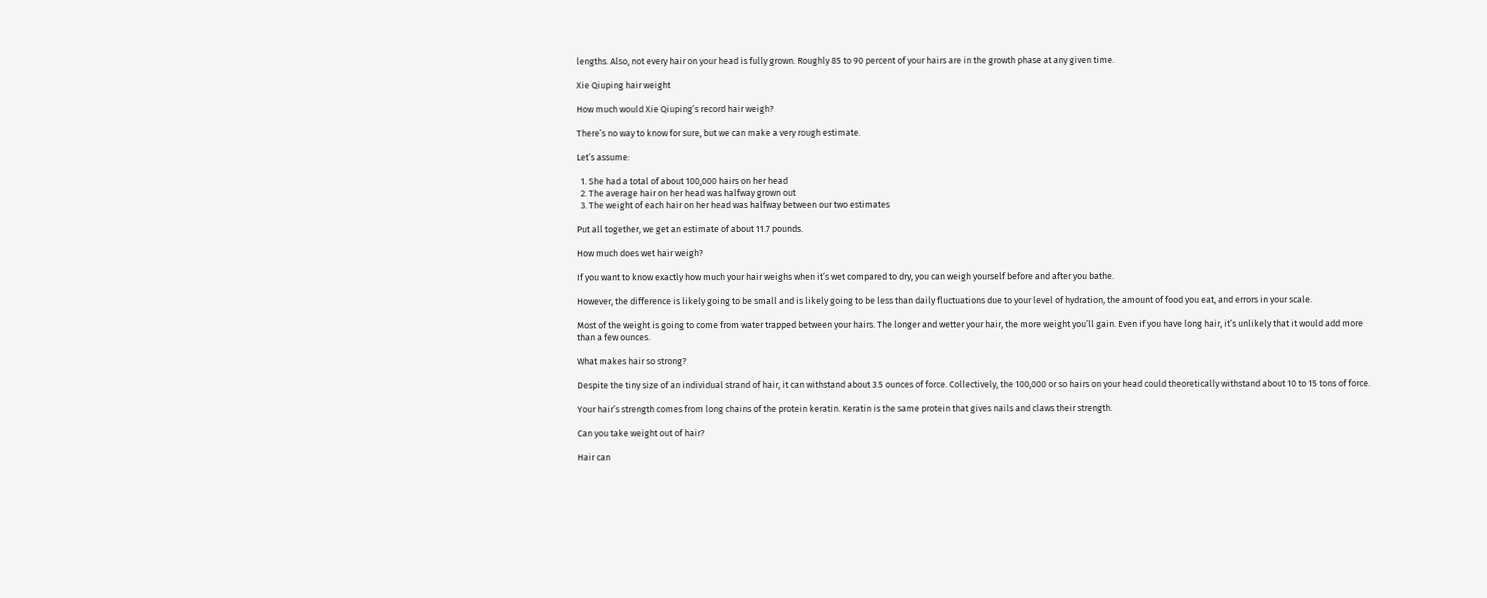lengths. Also, not every hair on your head is fully grown. Roughly 85 to 90 percent of your hairs are in the growth phase at any given time.

Xie Qiuping hair weight

How much would Xie Qiuping’s record hair weigh?

There’s no way to know for sure, but we can make a very rough estimate.

Let’s assume:

  1. She had a total of about 100,000 hairs on her head
  2. The average hair on her head was halfway grown out
  3. The weight of each hair on her head was halfway between our two estimates

Put all together, we get an estimate of about 11.7 pounds.

How much does wet hair weigh?

If you want to know exactly how much your hair weighs when it’s wet compared to dry, you can weigh yourself before and after you bathe.

However, the difference is likely going to be small and is likely going to be less than daily fluctuations due to your level of hydration, the amount of food you eat, and errors in your scale.

Most of the weight is going to come from water trapped between your hairs. The longer and wetter your hair, the more weight you’ll gain. Even if you have long hair, it’s unlikely that it would add more than a few ounces.

What makes hair so strong?

Despite the tiny size of an individual strand of hair, it can withstand about 3.5 ounces of force. Collectively, the 100,000 or so hairs on your head could theoretically withstand about 10 to 15 tons of force.

Your hair’s strength comes from long chains of the protein keratin. Keratin is the same protein that gives nails and claws their strength.

Can you take weight out of hair?

Hair can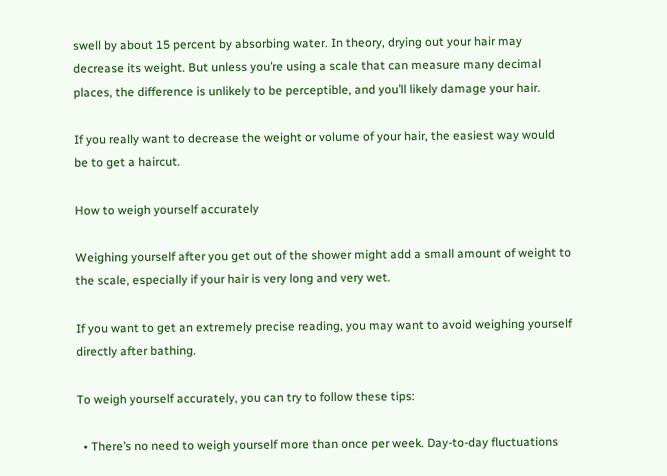swell by about 15 percent by absorbing water. In theory, drying out your hair may decrease its weight. But unless you’re using a scale that can measure many decimal places, the difference is unlikely to be perceptible, and you’ll likely damage your hair.

If you really want to decrease the weight or volume of your hair, the easiest way would be to get a haircut.

How to weigh yourself accurately

Weighing yourself after you get out of the shower might add a small amount of weight to the scale, especially if your hair is very long and very wet.

If you want to get an extremely precise reading, you may want to avoid weighing yourself directly after bathing.

To weigh yourself accurately, you can try to follow these tips:

  • There’s no need to weigh yourself more than once per week. Day-to-day fluctuations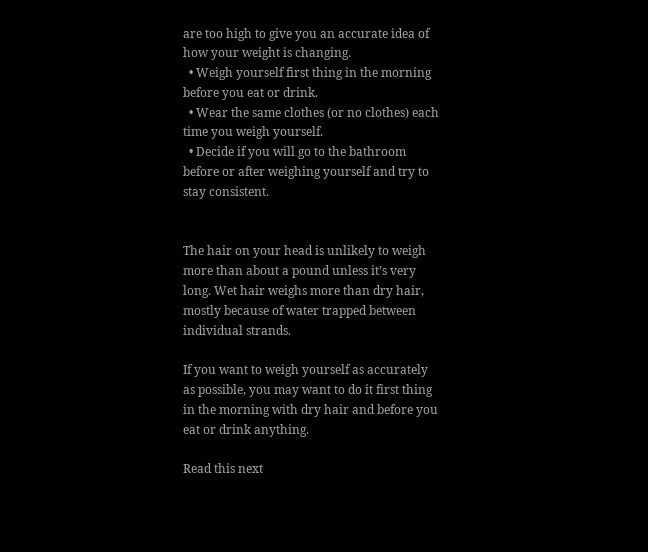are too high to give you an accurate idea of how your weight is changing.
  • Weigh yourself first thing in the morning before you eat or drink.
  • Wear the same clothes (or no clothes) each time you weigh yourself.
  • Decide if you will go to the bathroom before or after weighing yourself and try to stay consistent.


The hair on your head is unlikely to weigh more than about a pound unless it’s very long. Wet hair weighs more than dry hair, mostly because of water trapped between individual strands.

If you want to weigh yourself as accurately as possible, you may want to do it first thing in the morning with dry hair and before you eat or drink anything.

Read this next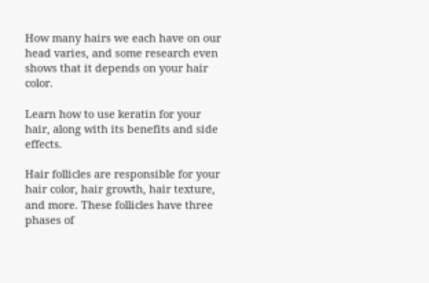How many hairs we each have on our head varies, and some research even shows that it depends on your hair color.

Learn how to use keratin for your hair, along with its benefits and side effects.

Hair follicles are responsible for your hair color, hair growth, hair texture, and more. These follicles have three phases of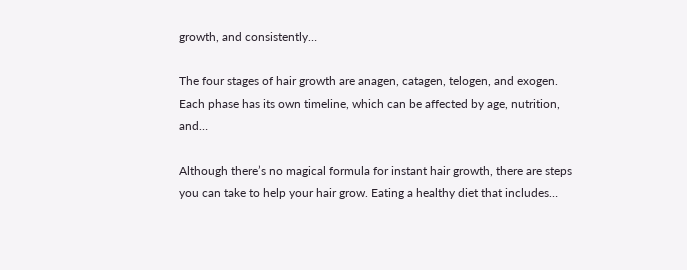growth, and consistently…

The four stages of hair growth are anagen, catagen, telogen, and exogen. Each phase has its own timeline, which can be affected by age, nutrition, and…

Although there’s no magical formula for instant hair growth, there are steps you can take to help your hair grow. Eating a healthy diet that includes…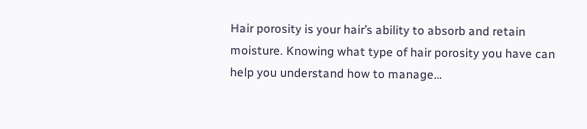Hair porosity is your hair’s ability to absorb and retain moisture. Knowing what type of hair porosity you have can help you understand how to manage…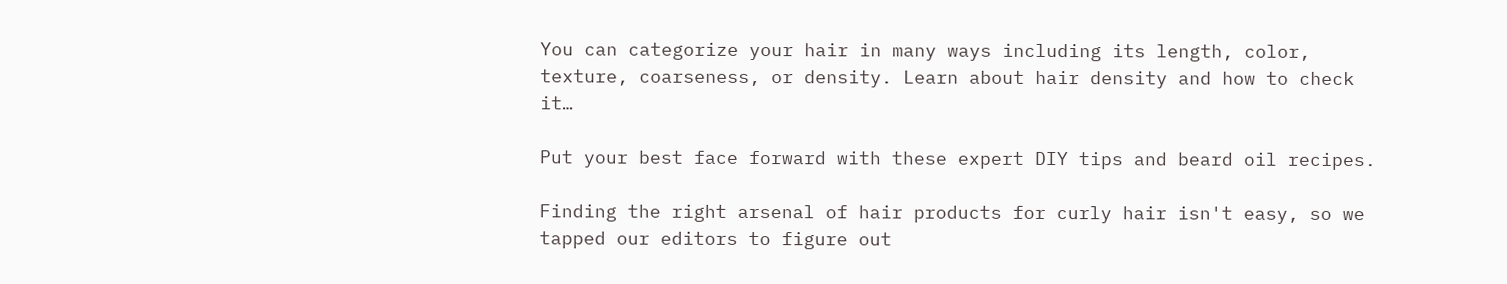You can categorize your hair in many ways including its length, color, texture, coarseness, or density. Learn about hair density and how to check it…

Put your best face forward with these expert DIY tips and beard oil recipes.

Finding the right arsenal of hair products for curly hair isn't easy, so we tapped our editors to figure out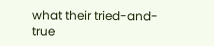what their tried-and-true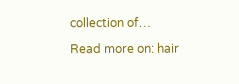collection of…

Read more on: hair